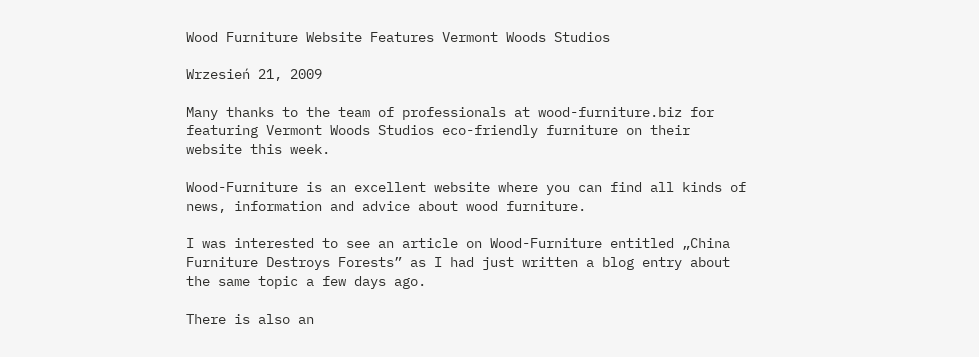Wood Furniture Website Features Vermont Woods Studios

Wrzesień 21, 2009

Many thanks to the team of professionals at wood-furniture.biz for featuring Vermont Woods Studios eco-friendly furniture on their website this week.

Wood-Furniture is an excellent website where you can find all kinds of news, information and advice about wood furniture.

I was interested to see an article on Wood-Furniture entitled „China Furniture Destroys Forests” as I had just written a blog entry about the same topic a few days ago.

There is also an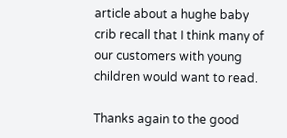article about a hughe baby crib recall that I think many of our customers with young children would want to read.

Thanks again to the good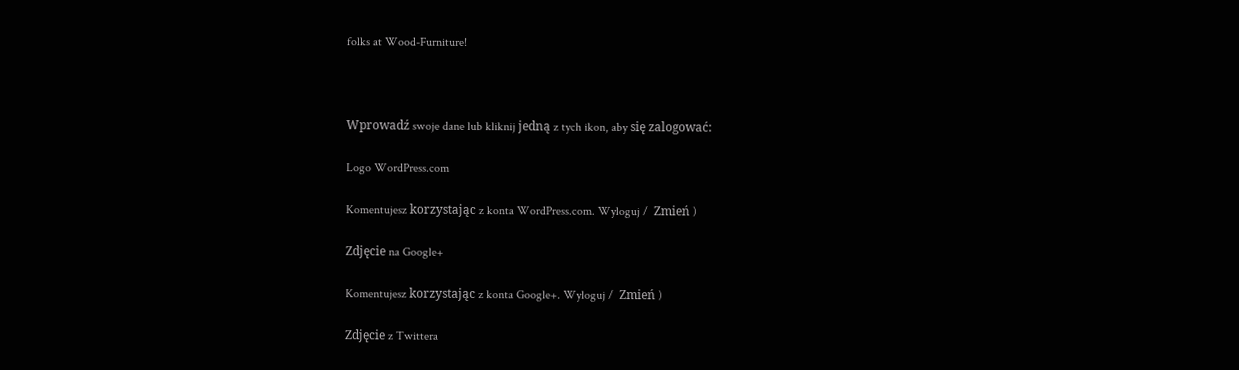folks at Wood-Furniture!



Wprowadź swoje dane lub kliknij jedną z tych ikon, aby się zalogować:

Logo WordPress.com

Komentujesz korzystając z konta WordPress.com. Wyloguj /  Zmień )

Zdjęcie na Google+

Komentujesz korzystając z konta Google+. Wyloguj /  Zmień )

Zdjęcie z Twittera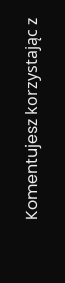Komentujesz korzystając z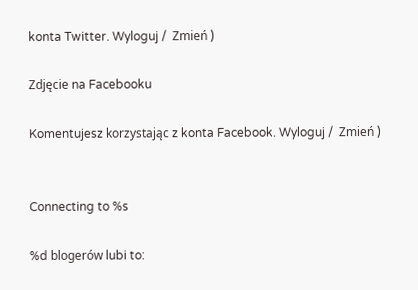konta Twitter. Wyloguj /  Zmień )

Zdjęcie na Facebooku

Komentujesz korzystając z konta Facebook. Wyloguj /  Zmień )


Connecting to %s

%d blogerów lubi to: